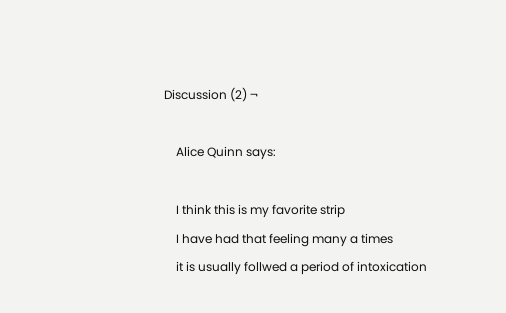Discussion (2) ¬

    Alice Quinn says:

    I think this is my favorite strip
    I have had that feeling many a times
    it is usually follwed a period of intoxication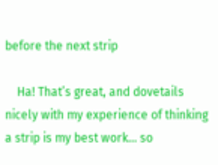before the next strip

    Ha! That’s great, and dovetails nicely with my experience of thinking a strip is my best work… so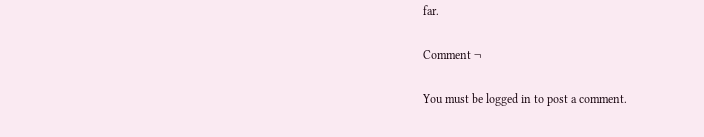far.

Comment ¬

You must be logged in to post a comment.